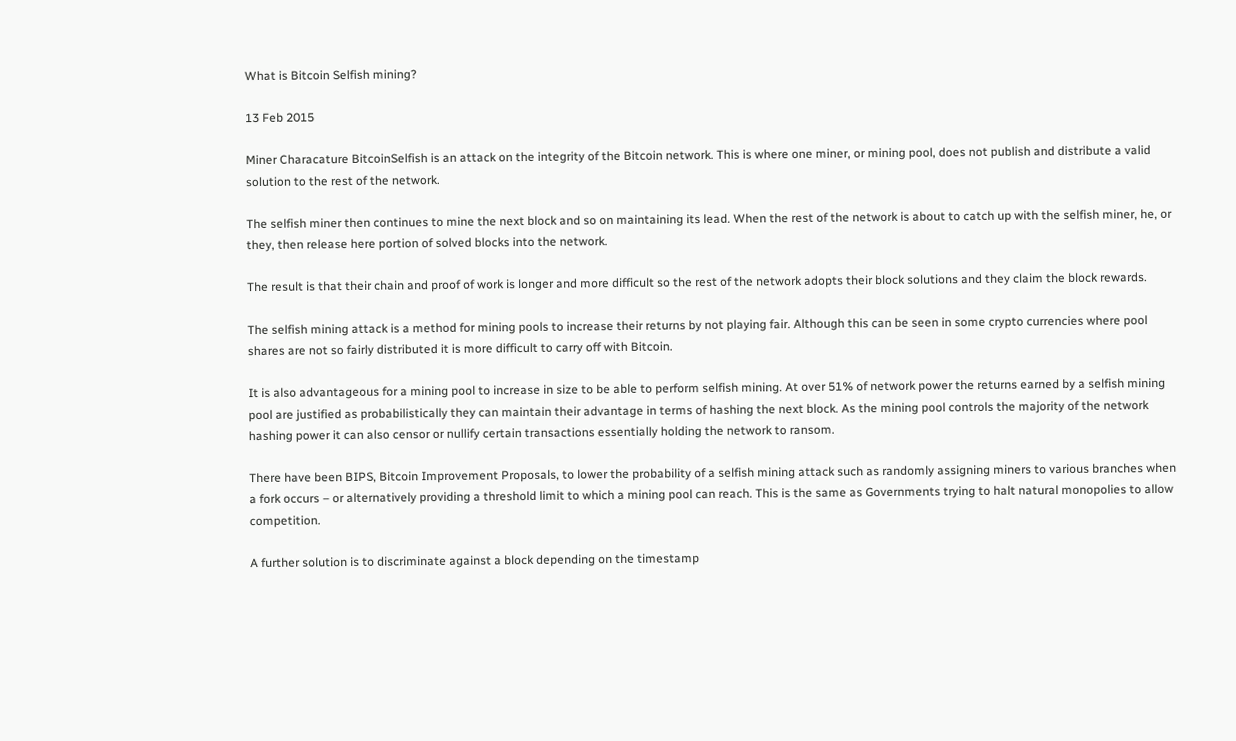What is Bitcoin Selfish mining?

13 Feb 2015

Miner Characature BitcoinSelfish is an attack on the integrity of the Bitcoin network. This is where one miner, or mining pool, does not publish and distribute a valid solution to the rest of the network.

The selfish miner then continues to mine the next block and so on maintaining its lead. When the rest of the network is about to catch up with the selfish miner, he, or they, then release here portion of solved blocks into the network.

The result is that their chain and proof of work is longer and more difficult so the rest of the network adopts their block solutions and they claim the block rewards.

The selfish mining attack is a method for mining pools to increase their returns by not playing fair. Although this can be seen in some crypto currencies where pool shares are not so fairly distributed it is more difficult to carry off with Bitcoin.

It is also advantageous for a mining pool to increase in size to be able to perform selfish mining. At over 51% of network power the returns earned by a selfish mining pool are justified as probabilistically they can maintain their advantage in terms of hashing the next block. As the mining pool controls the majority of the network hashing power it can also censor or nullify certain transactions essentially holding the network to ransom.

There have been BIPS, Bitcoin Improvement Proposals, to lower the probability of a selfish mining attack such as randomly assigning miners to various branches when a fork occurs – or alternatively providing a threshold limit to which a mining pool can reach. This is the same as Governments trying to halt natural monopolies to allow competition.

A further solution is to discriminate against a block depending on the timestamp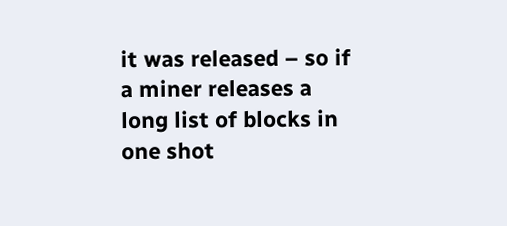it was released – so if a miner releases a long list of blocks in one shot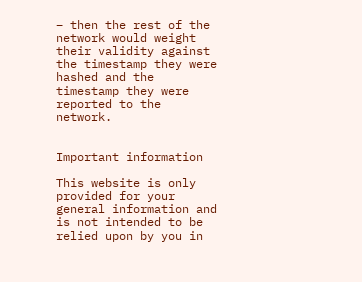– then the rest of the network would weight their validity against the timestamp they were hashed and the timestamp they were reported to the network.


Important information

This website is only provided for your general information and is not intended to be relied upon by you in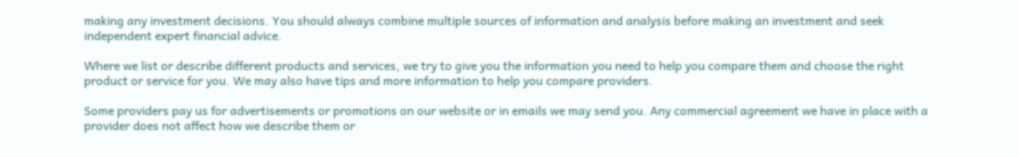making any investment decisions. You should always combine multiple sources of information and analysis before making an investment and seek independent expert financial advice.

Where we list or describe different products and services, we try to give you the information you need to help you compare them and choose the right product or service for you. We may also have tips and more information to help you compare providers.

Some providers pay us for advertisements or promotions on our website or in emails we may send you. Any commercial agreement we have in place with a provider does not affect how we describe them or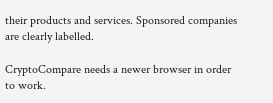their products and services. Sponsored companies are clearly labelled.

CryptoCompare needs a newer browser in order to work.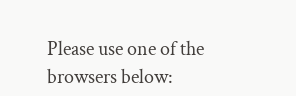Please use one of the browsers below: